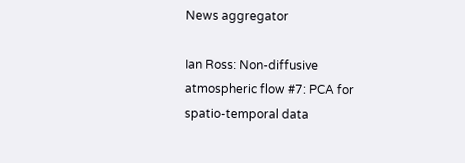News aggregator

Ian Ross: Non-diffusive atmospheric flow #7: PCA for spatio-temporal data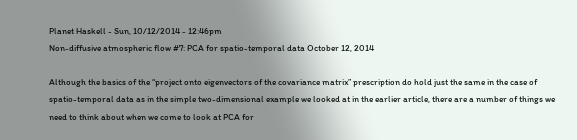Planet Haskell - Sun, 10/12/2014 - 12:46pm
Non-diffusive atmospheric flow #7: PCA for spatio-temporal data October 12, 2014

Although the basics of the “project onto eigenvectors of the covariance matrix” prescription do hold just the same in the case of spatio-temporal data as in the simple two-dimensional example we looked at in the earlier article, there are a number of things we need to think about when we come to look at PCA for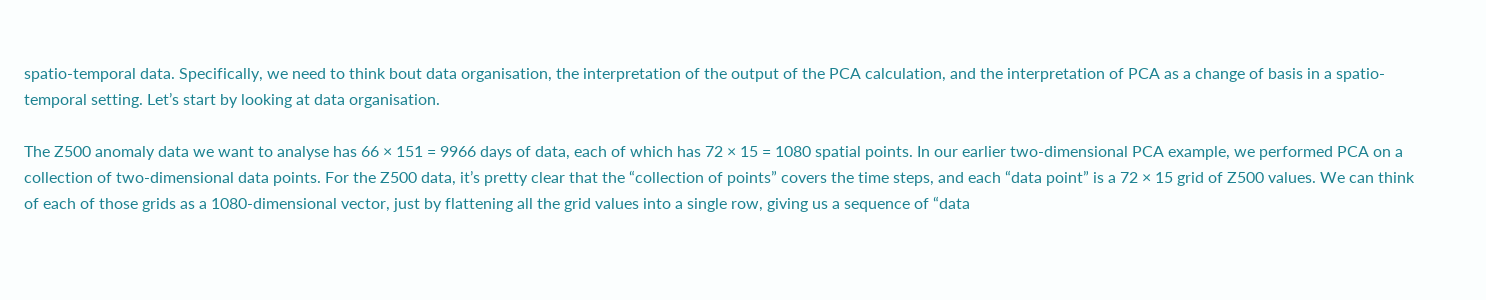spatio-temporal data. Specifically, we need to think bout data organisation, the interpretation of the output of the PCA calculation, and the interpretation of PCA as a change of basis in a spatio-temporal setting. Let’s start by looking at data organisation.

The Z500 anomaly data we want to analyse has 66 × 151 = 9966 days of data, each of which has 72 × 15 = 1080 spatial points. In our earlier two-dimensional PCA example, we performed PCA on a collection of two-dimensional data points. For the Z500 data, it’s pretty clear that the “collection of points” covers the time steps, and each “data point” is a 72 × 15 grid of Z500 values. We can think of each of those grids as a 1080-dimensional vector, just by flattening all the grid values into a single row, giving us a sequence of “data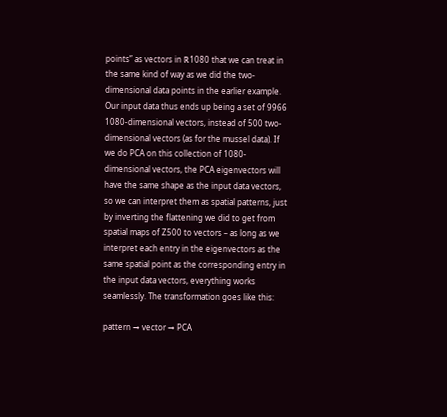points” as vectors in ℝ1080 that we can treat in the same kind of way as we did the two-dimensional data points in the earlier example. Our input data thus ends up being a set of 9966 1080-dimensional vectors, instead of 500 two-dimensional vectors (as for the mussel data). If we do PCA on this collection of 1080-dimensional vectors, the PCA eigenvectors will have the same shape as the input data vectors, so we can interpret them as spatial patterns, just by inverting the flattening we did to get from spatial maps of Z500 to vectors – as long as we interpret each entry in the eigenvectors as the same spatial point as the corresponding entry in the input data vectors, everything works seamlessly. The transformation goes like this:

pattern → vector → PCA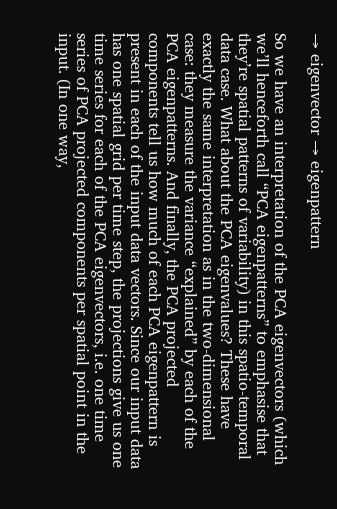→ eigenvector → eigenpattern

So we have an interpretation of the PCA eigenvectors (which we’ll henceforth call “PCA eigenpatterns” to emphasise that they’re spatial patterns of variability) in this spatio-temporal data case. What about the PCA eigenvalues? These have exactly the same interpretation as in the two-dimensional case: they measure the variance “explained” by each of the PCA eigenpatterns. And finally, the PCA projected components tell us how much of each PCA eigenpattern is present in each of the input data vectors. Since our input data has one spatial grid per time step, the projections give us one time series for each of the PCA eigenvectors, i.e. one time series of PCA projected components per spatial point in the input. (In one way,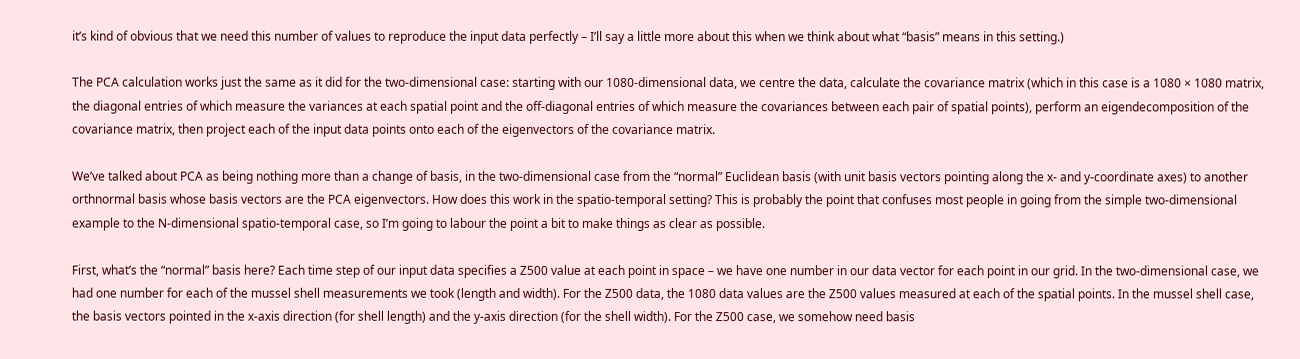it’s kind of obvious that we need this number of values to reproduce the input data perfectly – I’ll say a little more about this when we think about what “basis” means in this setting.)

The PCA calculation works just the same as it did for the two-dimensional case: starting with our 1080-dimensional data, we centre the data, calculate the covariance matrix (which in this case is a 1080 × 1080 matrix, the diagonal entries of which measure the variances at each spatial point and the off-diagonal entries of which measure the covariances between each pair of spatial points), perform an eigendecomposition of the covariance matrix, then project each of the input data points onto each of the eigenvectors of the covariance matrix.

We’ve talked about PCA as being nothing more than a change of basis, in the two-dimensional case from the “normal” Euclidean basis (with unit basis vectors pointing along the x- and y-coordinate axes) to another orthnormal basis whose basis vectors are the PCA eigenvectors. How does this work in the spatio-temporal setting? This is probably the point that confuses most people in going from the simple two-dimensional example to the N-dimensional spatio-temporal case, so I’m going to labour the point a bit to make things as clear as possible.

First, what’s the “normal” basis here? Each time step of our input data specifies a Z500 value at each point in space – we have one number in our data vector for each point in our grid. In the two-dimensional case, we had one number for each of the mussel shell measurements we took (length and width). For the Z500 data, the 1080 data values are the Z500 values measured at each of the spatial points. In the mussel shell case, the basis vectors pointed in the x-axis direction (for shell length) and the y-axis direction (for the shell width). For the Z500 case, we somehow need basis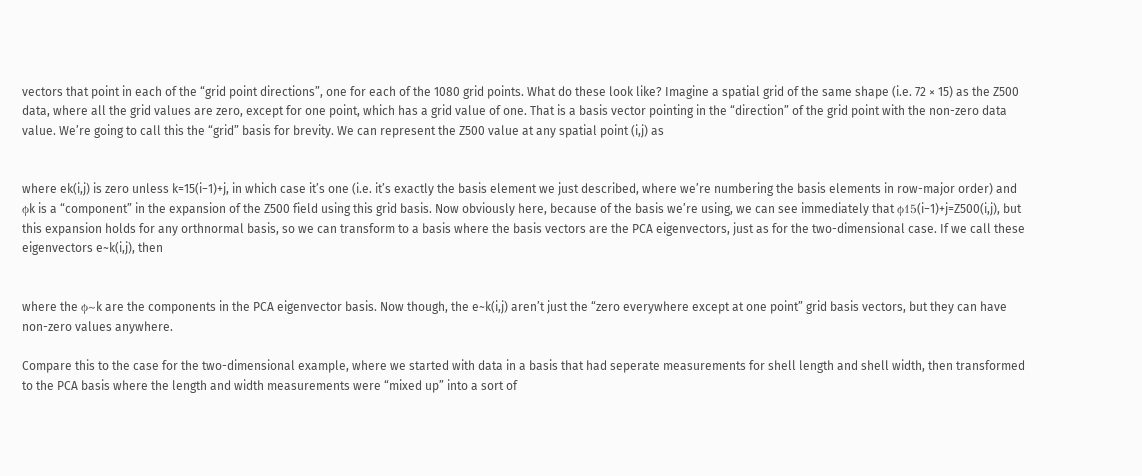vectors that point in each of the “grid point directions”, one for each of the 1080 grid points. What do these look like? Imagine a spatial grid of the same shape (i.e. 72 × 15) as the Z500 data, where all the grid values are zero, except for one point, which has a grid value of one. That is a basis vector pointing in the “direction” of the grid point with the non-zero data value. We’re going to call this the “grid” basis for brevity. We can represent the Z500 value at any spatial point (i,j) as


where ek(i,j) is zero unless k=15(i−1)+j, in which case it’s one (i.e. it’s exactly the basis element we just described, where we’re numbering the basis elements in row-major order) and ϕk is a “component” in the expansion of the Z500 field using this grid basis. Now obviously here, because of the basis we’re using, we can see immediately that ϕ15(i−1)+j=Z500(i,j), but this expansion holds for any orthnormal basis, so we can transform to a basis where the basis vectors are the PCA eigenvectors, just as for the two-dimensional case. If we call these eigenvectors e~k(i,j), then


where the ϕ~k are the components in the PCA eigenvector basis. Now though, the e~k(i,j) aren’t just the “zero everywhere except at one point” grid basis vectors, but they can have non-zero values anywhere.

Compare this to the case for the two-dimensional example, where we started with data in a basis that had seperate measurements for shell length and shell width, then transformed to the PCA basis where the length and width measurements were “mixed up” into a sort of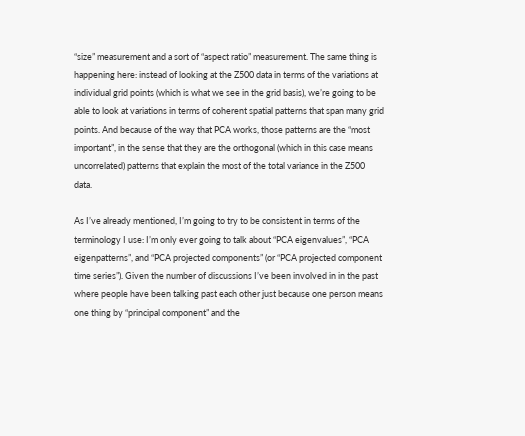“size” measurement and a sort of “aspect ratio” measurement. The same thing is happening here: instead of looking at the Z500 data in terms of the variations at individual grid points (which is what we see in the grid basis), we’re going to be able to look at variations in terms of coherent spatial patterns that span many grid points. And because of the way that PCA works, those patterns are the “most important”, in the sense that they are the orthogonal (which in this case means uncorrelated) patterns that explain the most of the total variance in the Z500 data.

As I’ve already mentioned, I’m going to try to be consistent in terms of the terminology I use: I’m only ever going to talk about “PCA eigenvalues”, “PCA eigenpatterns”, and “PCA projected components” (or “PCA projected component time series”). Given the number of discussions I’ve been involved in in the past where people have been talking past each other just because one person means one thing by “principal component” and the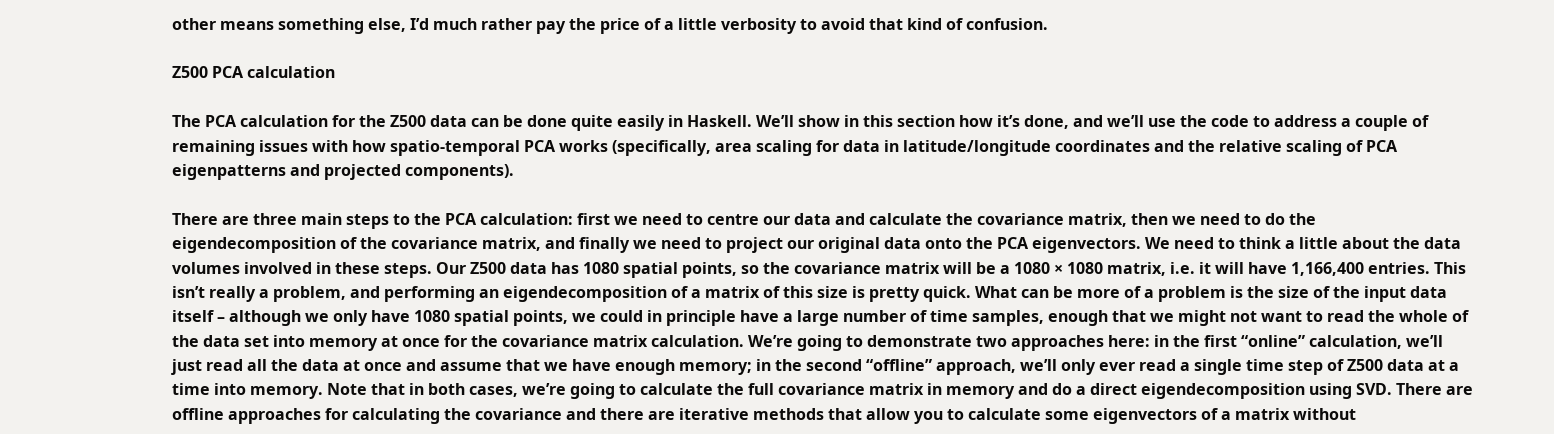other means something else, I’d much rather pay the price of a little verbosity to avoid that kind of confusion.

Z500 PCA calculation

The PCA calculation for the Z500 data can be done quite easily in Haskell. We’ll show in this section how it’s done, and we’ll use the code to address a couple of remaining issues with how spatio-temporal PCA works (specifically, area scaling for data in latitude/longitude coordinates and the relative scaling of PCA eigenpatterns and projected components).

There are three main steps to the PCA calculation: first we need to centre our data and calculate the covariance matrix, then we need to do the eigendecomposition of the covariance matrix, and finally we need to project our original data onto the PCA eigenvectors. We need to think a little about the data volumes involved in these steps. Our Z500 data has 1080 spatial points, so the covariance matrix will be a 1080 × 1080 matrix, i.e. it will have 1,166,400 entries. This isn’t really a problem, and performing an eigendecomposition of a matrix of this size is pretty quick. What can be more of a problem is the size of the input data itself – although we only have 1080 spatial points, we could in principle have a large number of time samples, enough that we might not want to read the whole of the data set into memory at once for the covariance matrix calculation. We’re going to demonstrate two approaches here: in the first “online” calculation, we’ll just read all the data at once and assume that we have enough memory; in the second “offline” approach, we’ll only ever read a single time step of Z500 data at a time into memory. Note that in both cases, we’re going to calculate the full covariance matrix in memory and do a direct eigendecomposition using SVD. There are offline approaches for calculating the covariance and there are iterative methods that allow you to calculate some eigenvectors of a matrix without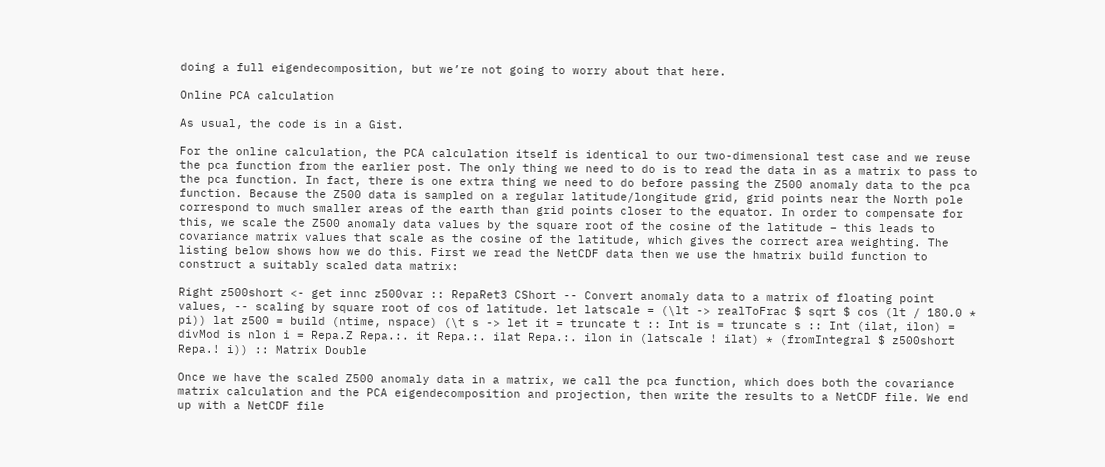doing a full eigendecomposition, but we’re not going to worry about that here.

Online PCA calculation

As usual, the code is in a Gist.

For the online calculation, the PCA calculation itself is identical to our two-dimensional test case and we reuse the pca function from the earlier post. The only thing we need to do is to read the data in as a matrix to pass to the pca function. In fact, there is one extra thing we need to do before passing the Z500 anomaly data to the pca function. Because the Z500 data is sampled on a regular latitude/longitude grid, grid points near the North pole correspond to much smaller areas of the earth than grid points closer to the equator. In order to compensate for this, we scale the Z500 anomaly data values by the square root of the cosine of the latitude – this leads to covariance matrix values that scale as the cosine of the latitude, which gives the correct area weighting. The listing below shows how we do this. First we read the NetCDF data then we use the hmatrix build function to construct a suitably scaled data matrix:

Right z500short <- get innc z500var :: RepaRet3 CShort -- Convert anomaly data to a matrix of floating point values, -- scaling by square root of cos of latitude. let latscale = (\lt -> realToFrac $ sqrt $ cos (lt / 180.0 * pi)) lat z500 = build (ntime, nspace) (\t s -> let it = truncate t :: Int is = truncate s :: Int (ilat, ilon) = divMod is nlon i = Repa.Z Repa.:. it Repa.:. ilat Repa.:. ilon in (latscale ! ilat) * (fromIntegral $ z500short Repa.! i)) :: Matrix Double

Once we have the scaled Z500 anomaly data in a matrix, we call the pca function, which does both the covariance matrix calculation and the PCA eigendecomposition and projection, then write the results to a NetCDF file. We end up with a NetCDF file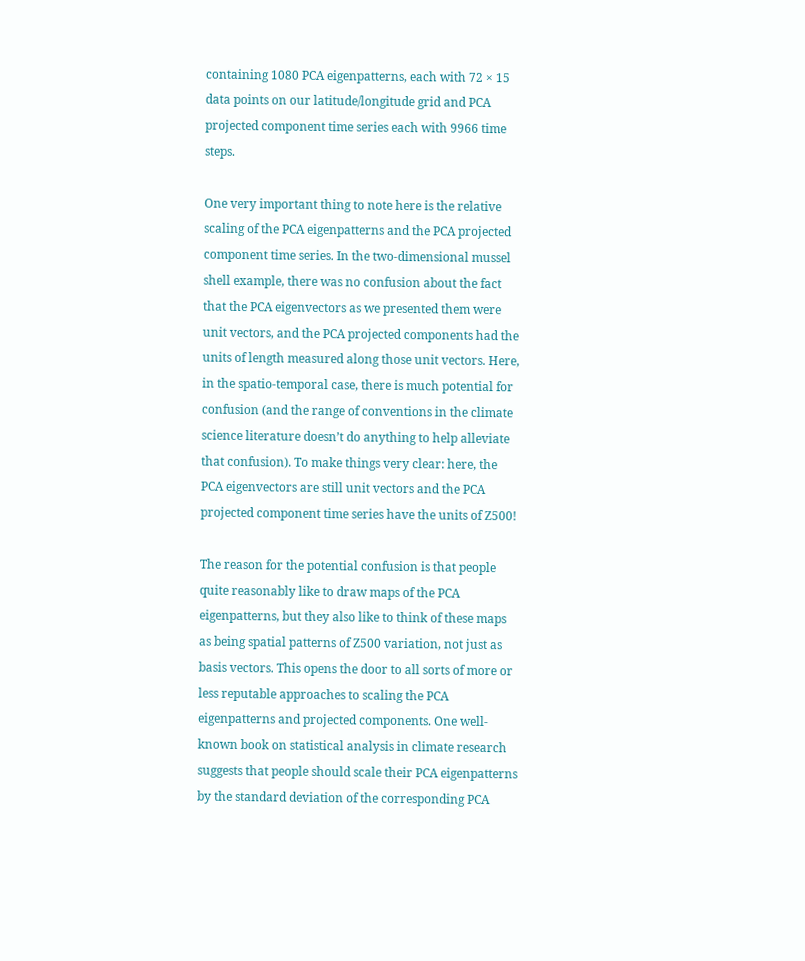containing 1080 PCA eigenpatterns, each with 72 × 15 data points on our latitude/longitude grid and PCA projected component time series each with 9966 time steps.

One very important thing to note here is the relative scaling of the PCA eigenpatterns and the PCA projected component time series. In the two-dimensional mussel shell example, there was no confusion about the fact that the PCA eigenvectors as we presented them were unit vectors, and the PCA projected components had the units of length measured along those unit vectors. Here, in the spatio-temporal case, there is much potential for confusion (and the range of conventions in the climate science literature doesn’t do anything to help alleviate that confusion). To make things very clear: here, the PCA eigenvectors are still unit vectors and the PCA projected component time series have the units of Z500!

The reason for the potential confusion is that people quite reasonably like to draw maps of the PCA eigenpatterns, but they also like to think of these maps as being spatial patterns of Z500 variation, not just as basis vectors. This opens the door to all sorts of more or less reputable approaches to scaling the PCA eigenpatterns and projected components. One well-known book on statistical analysis in climate research suggests that people should scale their PCA eigenpatterns by the standard deviation of the corresponding PCA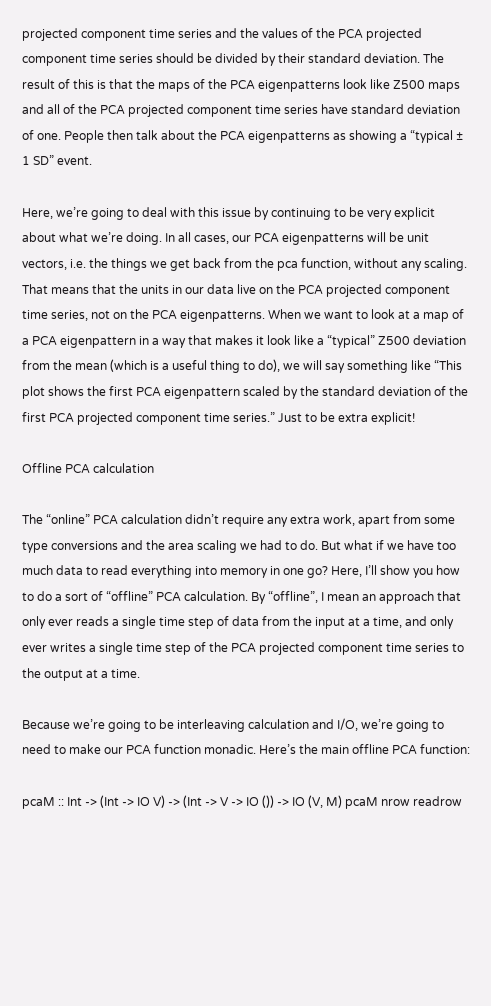projected component time series and the values of the PCA projected component time series should be divided by their standard deviation. The result of this is that the maps of the PCA eigenpatterns look like Z500 maps and all of the PCA projected component time series have standard deviation of one. People then talk about the PCA eigenpatterns as showing a “typical ± 1 SD” event.

Here, we’re going to deal with this issue by continuing to be very explicit about what we’re doing. In all cases, our PCA eigenpatterns will be unit vectors, i.e. the things we get back from the pca function, without any scaling. That means that the units in our data live on the PCA projected component time series, not on the PCA eigenpatterns. When we want to look at a map of a PCA eigenpattern in a way that makes it look like a “typical” Z500 deviation from the mean (which is a useful thing to do), we will say something like “This plot shows the first PCA eigenpattern scaled by the standard deviation of the first PCA projected component time series.” Just to be extra explicit!

Offline PCA calculation

The “online” PCA calculation didn’t require any extra work, apart from some type conversions and the area scaling we had to do. But what if we have too much data to read everything into memory in one go? Here, I’ll show you how to do a sort of “offline” PCA calculation. By “offline”, I mean an approach that only ever reads a single time step of data from the input at a time, and only ever writes a single time step of the PCA projected component time series to the output at a time.

Because we’re going to be interleaving calculation and I/O, we’re going to need to make our PCA function monadic. Here’s the main offline PCA function:

pcaM :: Int -> (Int -> IO V) -> (Int -> V -> IO ()) -> IO (V, M) pcaM nrow readrow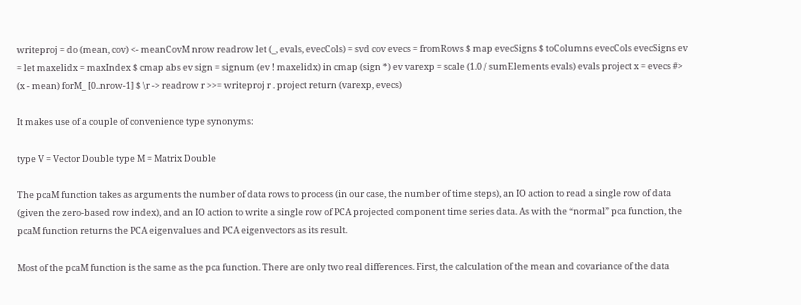writeproj = do (mean, cov) <- meanCovM nrow readrow let (_, evals, evecCols) = svd cov evecs = fromRows $ map evecSigns $ toColumns evecCols evecSigns ev = let maxelidx = maxIndex $ cmap abs ev sign = signum (ev ! maxelidx) in cmap (sign *) ev varexp = scale (1.0 / sumElements evals) evals project x = evecs #> (x - mean) forM_ [0..nrow-1] $ \r -> readrow r >>= writeproj r . project return (varexp, evecs)

It makes use of a couple of convenience type synonyms:

type V = Vector Double type M = Matrix Double

The pcaM function takes as arguments the number of data rows to process (in our case, the number of time steps), an IO action to read a single row of data (given the zero-based row index), and an IO action to write a single row of PCA projected component time series data. As with the “normal” pca function, the pcaM function returns the PCA eigenvalues and PCA eigenvectors as its result.

Most of the pcaM function is the same as the pca function. There are only two real differences. First, the calculation of the mean and covariance of the data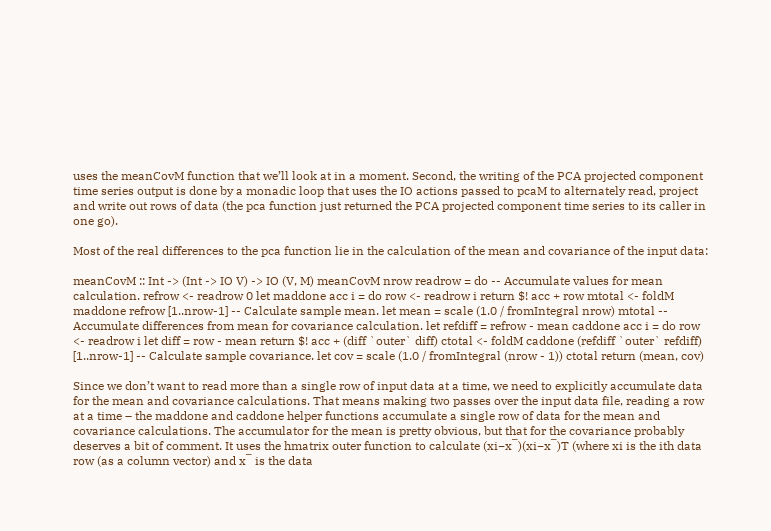uses the meanCovM function that we’ll look at in a moment. Second, the writing of the PCA projected component time series output is done by a monadic loop that uses the IO actions passed to pcaM to alternately read, project and write out rows of data (the pca function just returned the PCA projected component time series to its caller in one go).

Most of the real differences to the pca function lie in the calculation of the mean and covariance of the input data:

meanCovM :: Int -> (Int -> IO V) -> IO (V, M) meanCovM nrow readrow = do -- Accumulate values for mean calculation. refrow <- readrow 0 let maddone acc i = do row <- readrow i return $! acc + row mtotal <- foldM maddone refrow [1..nrow-1] -- Calculate sample mean. let mean = scale (1.0 / fromIntegral nrow) mtotal -- Accumulate differences from mean for covariance calculation. let refdiff = refrow - mean caddone acc i = do row <- readrow i let diff = row - mean return $! acc + (diff `outer` diff) ctotal <- foldM caddone (refdiff `outer` refdiff) [1..nrow-1] -- Calculate sample covariance. let cov = scale (1.0 / fromIntegral (nrow - 1)) ctotal return (mean, cov)

Since we don’t want to read more than a single row of input data at a time, we need to explicitly accumulate data for the mean and covariance calculations. That means making two passes over the input data file, reading a row at a time – the maddone and caddone helper functions accumulate a single row of data for the mean and covariance calculations. The accumulator for the mean is pretty obvious, but that for the covariance probably deserves a bit of comment. It uses the hmatrix outer function to calculate (xi−x‾)(xi−x‾)T (where xi is the ith data row (as a column vector) and x‾ is the data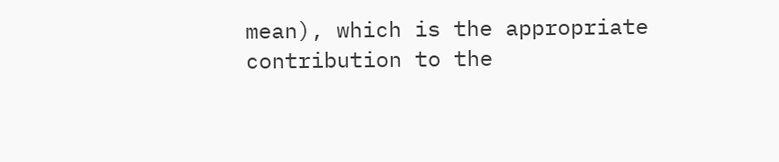mean), which is the appropriate contribution to the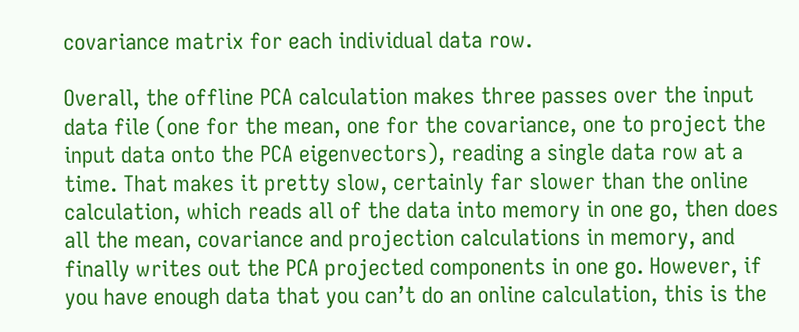covariance matrix for each individual data row.

Overall, the offline PCA calculation makes three passes over the input data file (one for the mean, one for the covariance, one to project the input data onto the PCA eigenvectors), reading a single data row at a time. That makes it pretty slow, certainly far slower than the online calculation, which reads all of the data into memory in one go, then does all the mean, covariance and projection calculations in memory, and finally writes out the PCA projected components in one go. However, if you have enough data that you can’t do an online calculation, this is the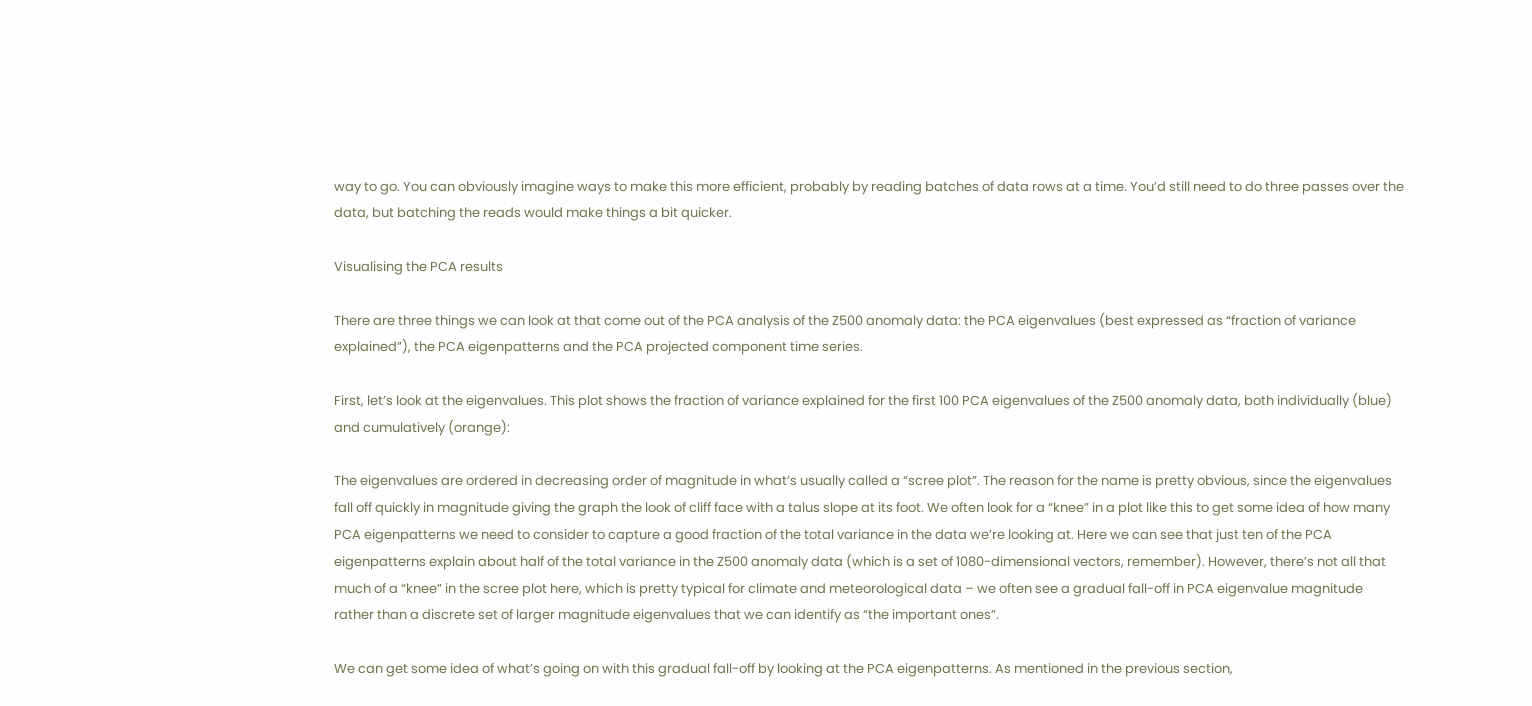way to go. You can obviously imagine ways to make this more efficient, probably by reading batches of data rows at a time. You’d still need to do three passes over the data, but batching the reads would make things a bit quicker.

Visualising the PCA results

There are three things we can look at that come out of the PCA analysis of the Z500 anomaly data: the PCA eigenvalues (best expressed as “fraction of variance explained”), the PCA eigenpatterns and the PCA projected component time series.

First, let’s look at the eigenvalues. This plot shows the fraction of variance explained for the first 100 PCA eigenvalues of the Z500 anomaly data, both individually (blue) and cumulatively (orange):

The eigenvalues are ordered in decreasing order of magnitude in what’s usually called a “scree plot”. The reason for the name is pretty obvious, since the eigenvalues fall off quickly in magnitude giving the graph the look of cliff face with a talus slope at its foot. We often look for a “knee” in a plot like this to get some idea of how many PCA eigenpatterns we need to consider to capture a good fraction of the total variance in the data we’re looking at. Here we can see that just ten of the PCA eigenpatterns explain about half of the total variance in the Z500 anomaly data (which is a set of 1080-dimensional vectors, remember). However, there’s not all that much of a “knee” in the scree plot here, which is pretty typical for climate and meteorological data – we often see a gradual fall-off in PCA eigenvalue magnitude rather than a discrete set of larger magnitude eigenvalues that we can identify as “the important ones”.

We can get some idea of what’s going on with this gradual fall-off by looking at the PCA eigenpatterns. As mentioned in the previous section,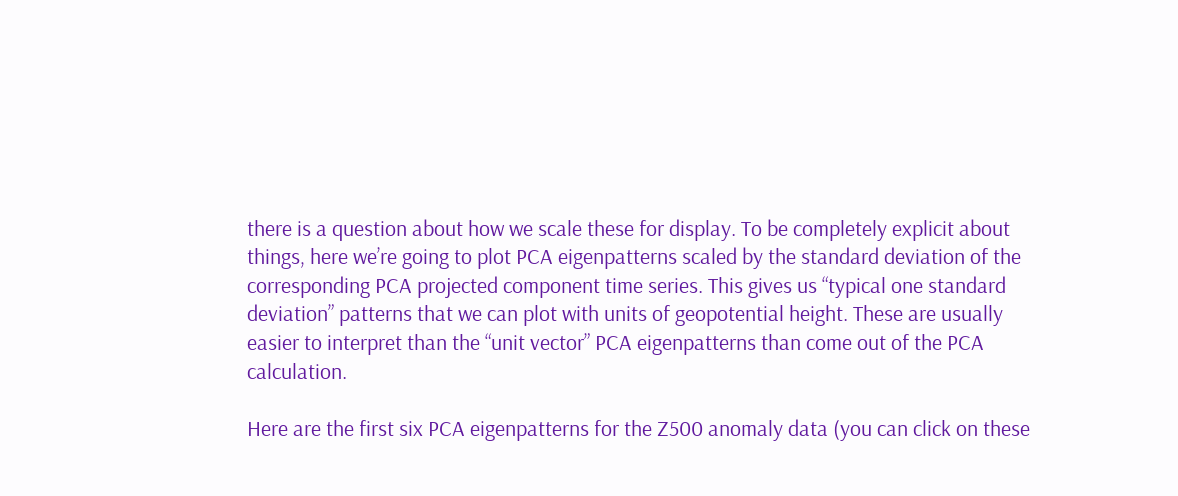there is a question about how we scale these for display. To be completely explicit about things, here we’re going to plot PCA eigenpatterns scaled by the standard deviation of the corresponding PCA projected component time series. This gives us “typical one standard deviation” patterns that we can plot with units of geopotential height. These are usually easier to interpret than the “unit vector” PCA eigenpatterns than come out of the PCA calculation.

Here are the first six PCA eigenpatterns for the Z500 anomaly data (you can click on these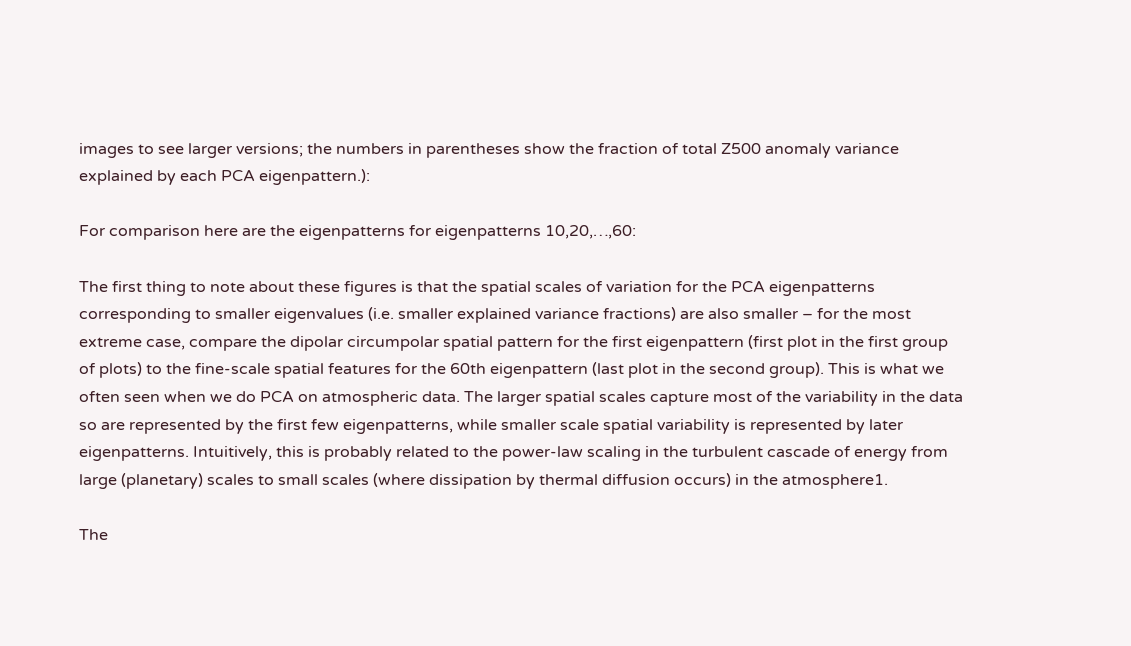images to see larger versions; the numbers in parentheses show the fraction of total Z500 anomaly variance explained by each PCA eigenpattern.):

For comparison here are the eigenpatterns for eigenpatterns 10,20,…,60:

The first thing to note about these figures is that the spatial scales of variation for the PCA eigenpatterns corresponding to smaller eigenvalues (i.e. smaller explained variance fractions) are also smaller – for the most extreme case, compare the dipolar circumpolar spatial pattern for the first eigenpattern (first plot in the first group of plots) to the fine-scale spatial features for the 60th eigenpattern (last plot in the second group). This is what we often seen when we do PCA on atmospheric data. The larger spatial scales capture most of the variability in the data so are represented by the first few eigenpatterns, while smaller scale spatial variability is represented by later eigenpatterns. Intuitively, this is probably related to the power-law scaling in the turbulent cascade of energy from large (planetary) scales to small scales (where dissipation by thermal diffusion occurs) in the atmosphere1.

The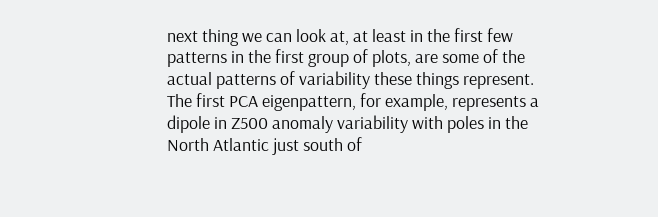next thing we can look at, at least in the first few patterns in the first group of plots, are some of the actual patterns of variability these things represent. The first PCA eigenpattern, for example, represents a dipole in Z500 anomaly variability with poles in the North Atlantic just south of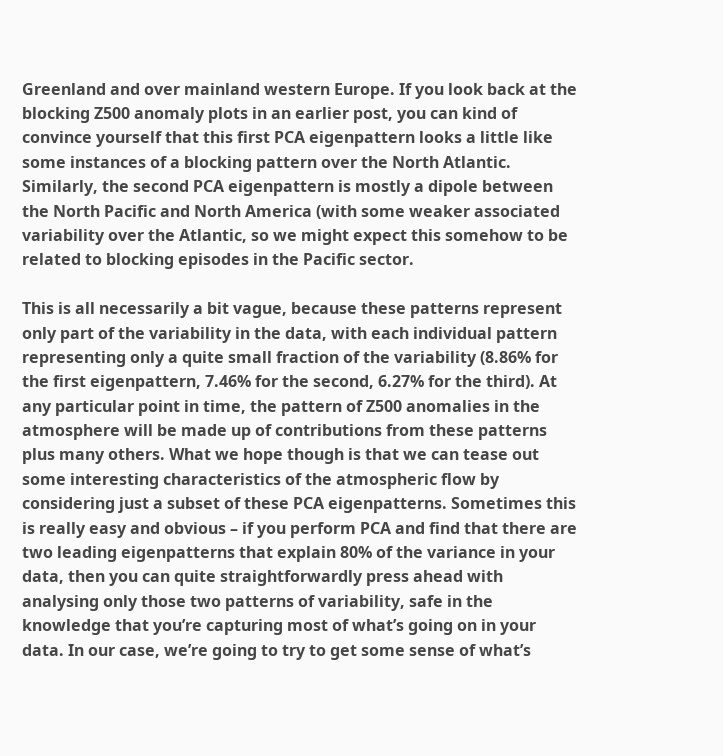Greenland and over mainland western Europe. If you look back at the blocking Z500 anomaly plots in an earlier post, you can kind of convince yourself that this first PCA eigenpattern looks a little like some instances of a blocking pattern over the North Atlantic. Similarly, the second PCA eigenpattern is mostly a dipole between the North Pacific and North America (with some weaker associated variability over the Atlantic, so we might expect this somehow to be related to blocking episodes in the Pacific sector.

This is all necessarily a bit vague, because these patterns represent only part of the variability in the data, with each individual pattern representing only a quite small fraction of the variability (8.86% for the first eigenpattern, 7.46% for the second, 6.27% for the third). At any particular point in time, the pattern of Z500 anomalies in the atmosphere will be made up of contributions from these patterns plus many others. What we hope though is that we can tease out some interesting characteristics of the atmospheric flow by considering just a subset of these PCA eigenpatterns. Sometimes this is really easy and obvious – if you perform PCA and find that there are two leading eigenpatterns that explain 80% of the variance in your data, then you can quite straightforwardly press ahead with analysing only those two patterns of variability, safe in the knowledge that you’re capturing most of what’s going on in your data. In our case, we’re going to try to get some sense of what’s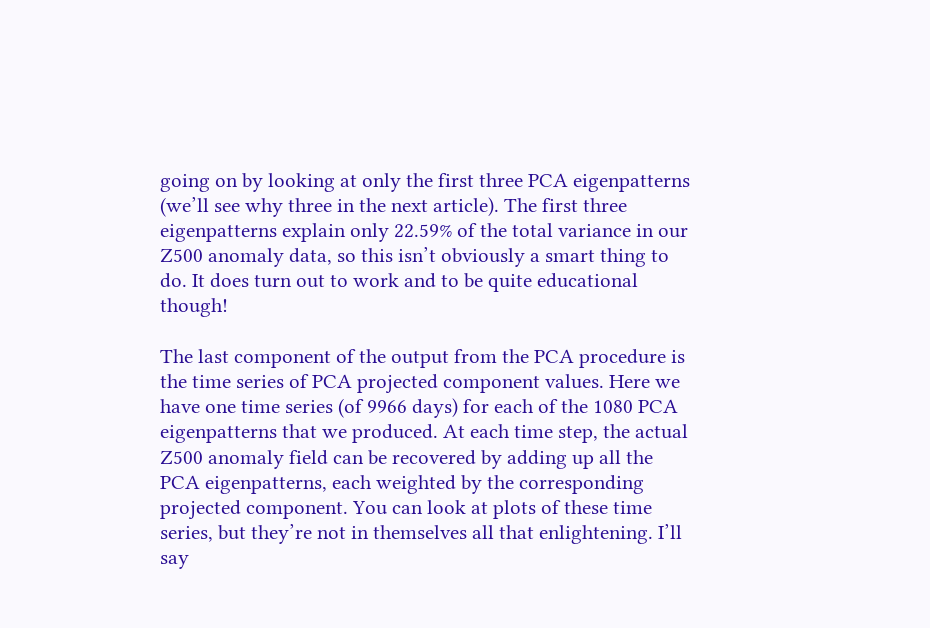going on by looking at only the first three PCA eigenpatterns (we’ll see why three in the next article). The first three eigenpatterns explain only 22.59% of the total variance in our Z500 anomaly data, so this isn’t obviously a smart thing to do. It does turn out to work and to be quite educational though!

The last component of the output from the PCA procedure is the time series of PCA projected component values. Here we have one time series (of 9966 days) for each of the 1080 PCA eigenpatterns that we produced. At each time step, the actual Z500 anomaly field can be recovered by adding up all the PCA eigenpatterns, each weighted by the corresponding projected component. You can look at plots of these time series, but they’re not in themselves all that enlightening. I’ll say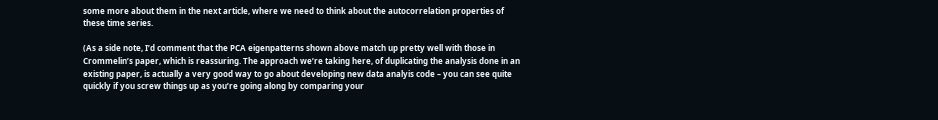some more about them in the next article, where we need to think about the autocorrelation properties of these time series.

(As a side note, I’d comment that the PCA eigenpatterns shown above match up pretty well with those in Crommelin’s paper, which is reassuring. The approach we’re taking here, of duplicating the analysis done in an existing paper, is actually a very good way to go about developing new data analyis code – you can see quite quickly if you screw things up as you’re going along by comparing your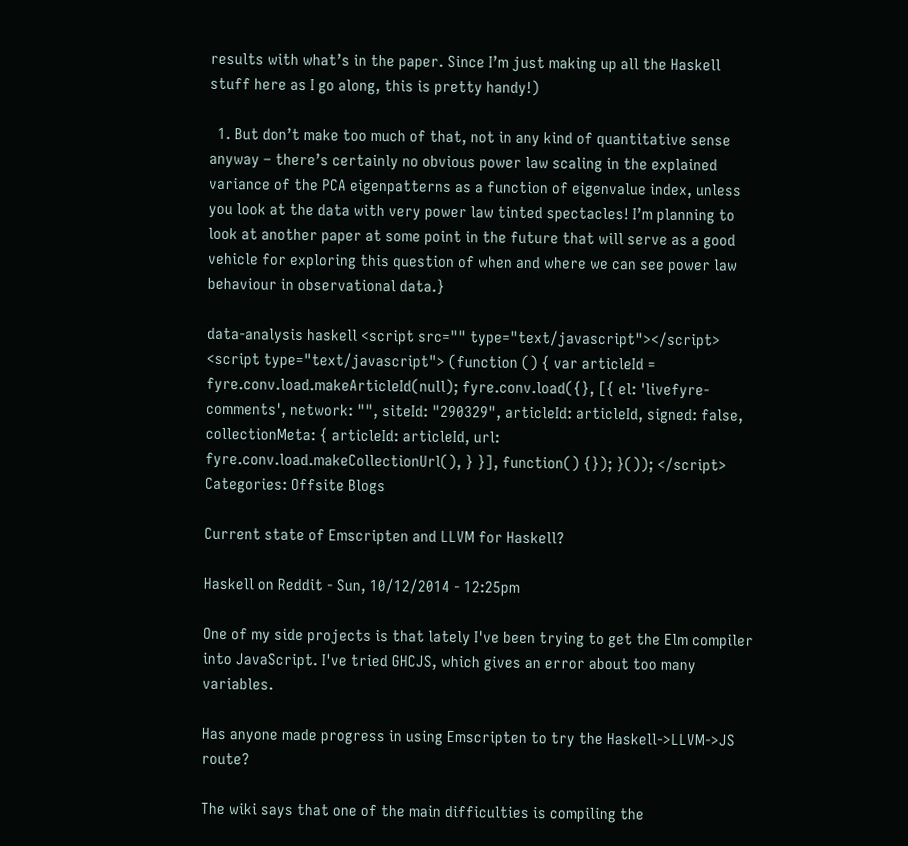results with what’s in the paper. Since I’m just making up all the Haskell stuff here as I go along, this is pretty handy!)

  1. But don’t make too much of that, not in any kind of quantitative sense anyway – there’s certainly no obvious power law scaling in the explained variance of the PCA eigenpatterns as a function of eigenvalue index, unless you look at the data with very power law tinted spectacles! I’m planning to look at another paper at some point in the future that will serve as a good vehicle for exploring this question of when and where we can see power law behaviour in observational data.}

data-analysis haskell <script src="" type="text/javascript"></script> <script type="text/javascript"> (function () { var articleId = fyre.conv.load.makeArticleId(null); fyre.conv.load({}, [{ el: 'livefyre-comments', network: "", siteId: "290329", articleId: articleId, signed: false, collectionMeta: { articleId: articleId, url: fyre.conv.load.makeCollectionUrl(), } }], function() {}); }()); </script>
Categories: Offsite Blogs

Current state of Emscripten and LLVM for Haskell?

Haskell on Reddit - Sun, 10/12/2014 - 12:25pm

One of my side projects is that lately I've been trying to get the Elm compiler into JavaScript. I've tried GHCJS, which gives an error about too many variables.

Has anyone made progress in using Emscripten to try the Haskell->LLVM->JS route?

The wiki says that one of the main difficulties is compiling the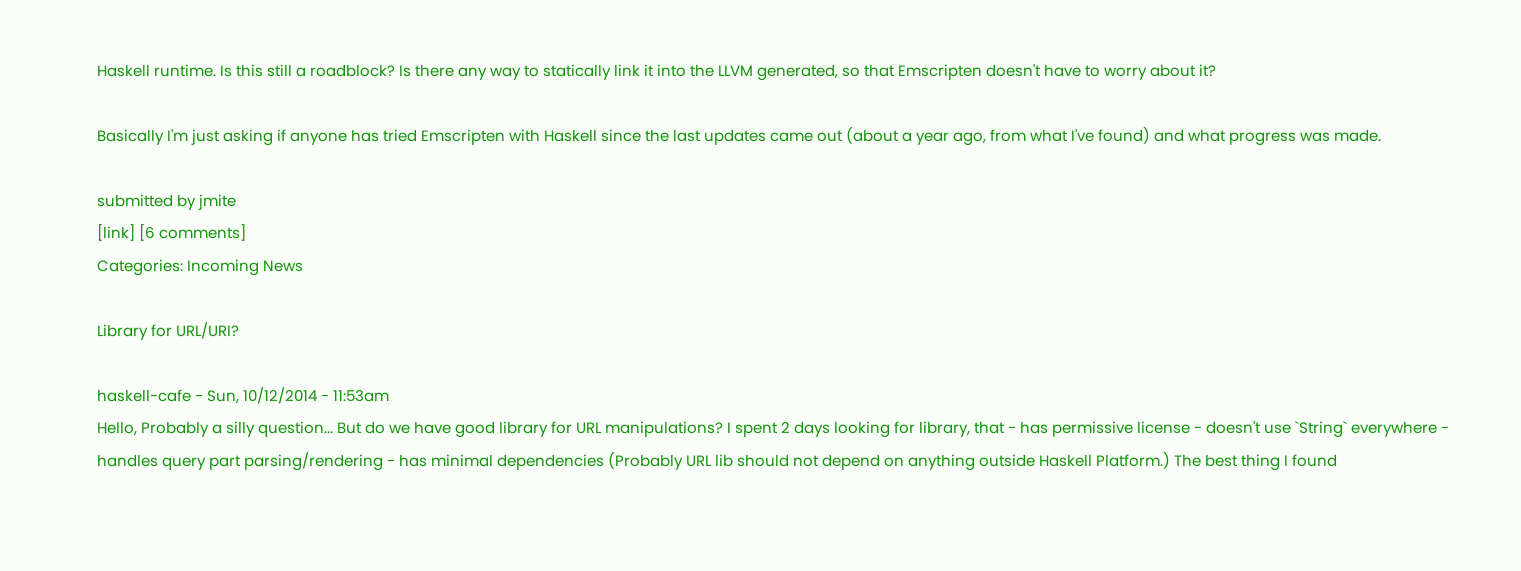Haskell runtime. Is this still a roadblock? Is there any way to statically link it into the LLVM generated, so that Emscripten doesn't have to worry about it?

Basically I'm just asking if anyone has tried Emscripten with Haskell since the last updates came out (about a year ago, from what I've found) and what progress was made.

submitted by jmite
[link] [6 comments]
Categories: Incoming News

Library for URL/URI?

haskell-cafe - Sun, 10/12/2014 - 11:53am
Hello, Probably a silly question... But do we have good library for URL manipulations? I spent 2 days looking for library, that - has permissive license - doesn't use `String` everywhere - handles query part parsing/rendering - has minimal dependencies (Probably URL lib should not depend on anything outside Haskell Platform.) The best thing I found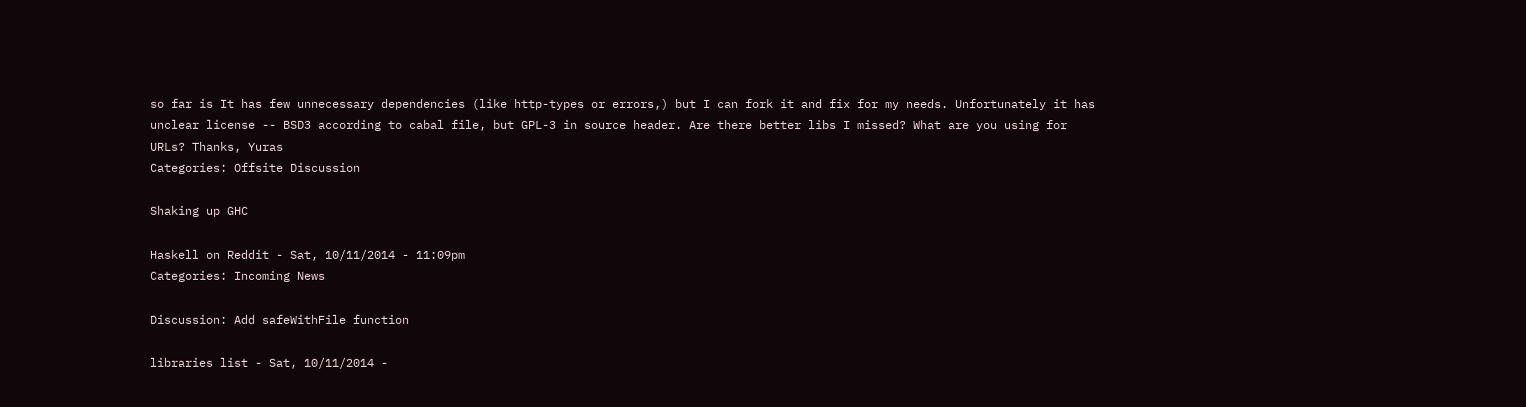so far is It has few unnecessary dependencies (like http-types or errors,) but I can fork it and fix for my needs. Unfortunately it has unclear license -- BSD3 according to cabal file, but GPL-3 in source header. Are there better libs I missed? What are you using for URLs? Thanks, Yuras
Categories: Offsite Discussion

Shaking up GHC

Haskell on Reddit - Sat, 10/11/2014 - 11:09pm
Categories: Incoming News

Discussion: Add safeWithFile function

libraries list - Sat, 10/11/2014 -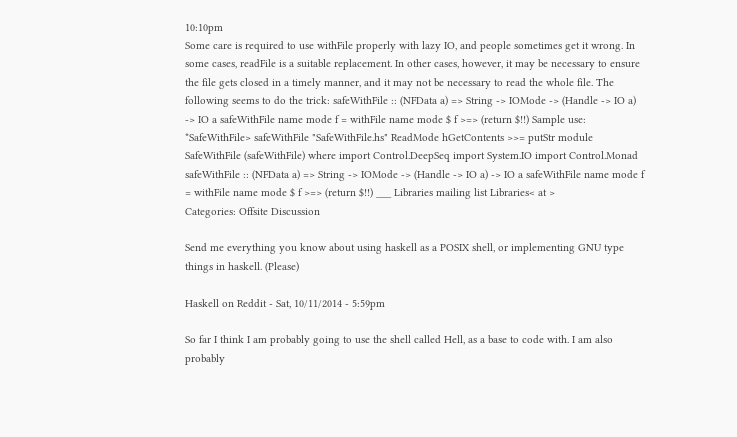10:10pm
Some care is required to use withFile properly with lazy IO, and people sometimes get it wrong. In some cases, readFile is a suitable replacement. In other cases, however, it may be necessary to ensure the file gets closed in a timely manner, and it may not be necessary to read the whole file. The following seems to do the trick: safeWithFile :: (NFData a) => String -> IOMode -> (Handle -> IO a) -> IO a safeWithFile name mode f = withFile name mode $ f >=> (return $!!) Sample use: *SafeWithFile> safeWithFile "SafeWithFile.hs" ReadMode hGetContents >>= putStr module SafeWithFile (safeWithFile) where import Control.DeepSeq import System.IO import Control.Monad safeWithFile :: (NFData a) => String -> IOMode -> (Handle -> IO a) -> IO a safeWithFile name mode f = withFile name mode $ f >=> (return $!!) ___ Libraries mailing list Libraries< at >
Categories: Offsite Discussion

Send me everything you know about using haskell as a POSIX shell, or implementing GNU type things in haskell. (Please)

Haskell on Reddit - Sat, 10/11/2014 - 5:59pm

So far I think I am probably going to use the shell called Hell, as a base to code with. I am also probably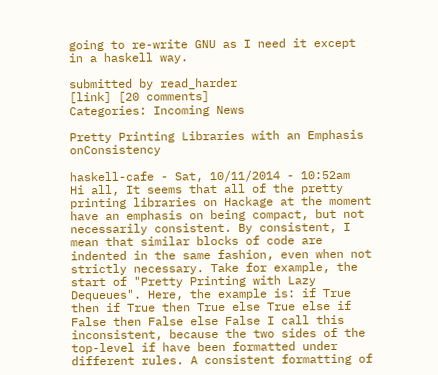going to re-write GNU as I need it except in a haskell way.

submitted by read_harder
[link] [20 comments]
Categories: Incoming News

Pretty Printing Libraries with an Emphasis onConsistency

haskell-cafe - Sat, 10/11/2014 - 10:52am
Hi all, It seems that all of the pretty printing libraries on Hackage at the moment have an emphasis on being compact, but not necessarily consistent. By consistent, I mean that similar blocks of code are indented in the same fashion, even when not strictly necessary. Take for example, the start of "Pretty Printing with Lazy Dequeues". Here, the example is: if True then if True then True else True else if False then False else False I call this inconsistent, because the two sides of the top-level if have been formatted under different rules. A consistent formatting of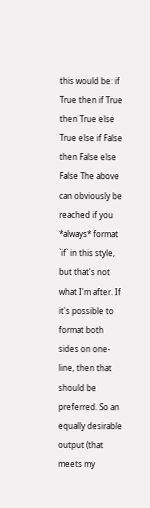this would be: if True then if True then True else True else if False then False else False The above can obviously be reached if you *always* format `if` in this style, but that's not what I'm after. If it's possible to format both sides on one-line, then that should be preferred. So an equally desirable output (that meets my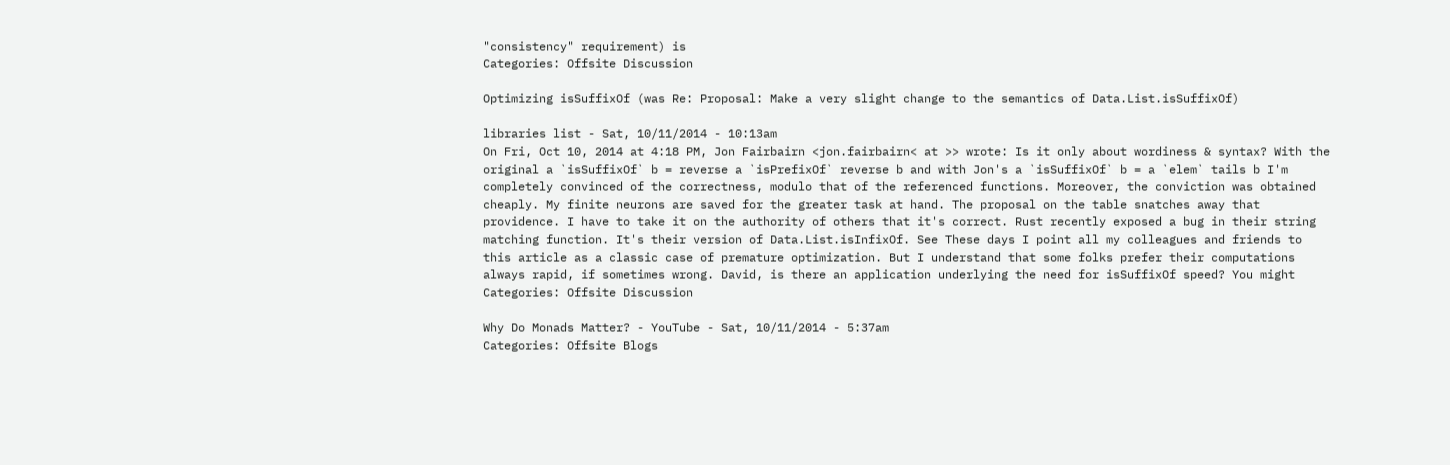"consistency" requirement) is
Categories: Offsite Discussion

Optimizing isSuffixOf (was Re: Proposal: Make a very slight change to the semantics of Data.List.isSuffixOf)

libraries list - Sat, 10/11/2014 - 10:13am
On Fri, Oct 10, 2014 at 4:18 PM, Jon Fairbairn <jon.fairbairn< at >> wrote: Is it only about wordiness & syntax? With the original a `isSuffixOf` b = reverse a `isPrefixOf` reverse b and with Jon's a `isSuffixOf` b = a `elem` tails b I'm completely convinced of the correctness, modulo that of the referenced functions. Moreover, the conviction was obtained cheaply. My finite neurons are saved for the greater task at hand. The proposal on the table snatches away that providence. I have to take it on the authority of others that it's correct. Rust recently exposed a bug in their string matching function. It's their version of Data.List.isInfixOf. See These days I point all my colleagues and friends to this article as a classic case of premature optimization. But I understand that some folks prefer their computations always rapid, if sometimes wrong. David, is there an application underlying the need for isSuffixOf speed? You might
Categories: Offsite Discussion

Why Do Monads Matter? - YouTube - Sat, 10/11/2014 - 5:37am
Categories: Offsite Blogs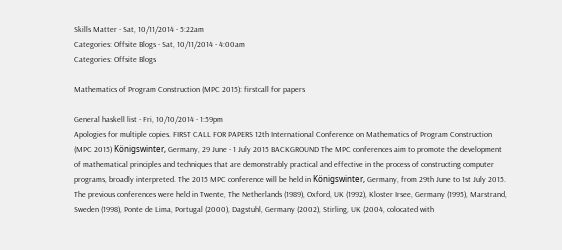Skills Matter - Sat, 10/11/2014 - 5:22am
Categories: Offsite Blogs - Sat, 10/11/2014 - 4:00am
Categories: Offsite Blogs

Mathematics of Program Construction (MPC 2015): firstcall for papers

General haskell list - Fri, 10/10/2014 - 1:59pm
Apologies for multiple copies. FIRST CALL FOR PAPERS 12th International Conference on Mathematics of Program Construction (MPC 2015) Königswinter, Germany, 29 June - 1 July 2015 BACKGROUND The MPC conferences aim to promote the development of mathematical principles and techniques that are demonstrably practical and effective in the process of constructing computer programs, broadly interpreted. The 2015 MPC conference will be held in Königswinter, Germany, from 29th June to 1st July 2015. The previous conferences were held in Twente, The Netherlands (1989), Oxford, UK (1992), Kloster Irsee, Germany (1995), Marstrand, Sweden (1998), Ponte de Lima, Portugal (2000), Dagstuhl, Germany (2002), Stirling, UK (2004, colocated with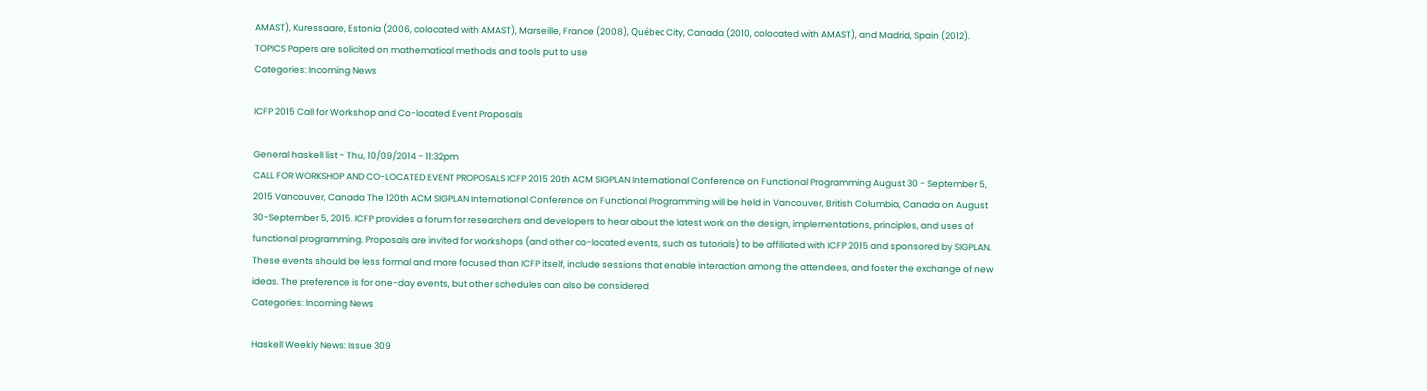AMAST), Kuressaare, Estonia (2006, colocated with AMAST), Marseille, France (2008), Québec City, Canada (2010, colocated with AMAST), and Madrid, Spain (2012). TOPICS Papers are solicited on mathematical methods and tools put to use
Categories: Incoming News

ICFP 2015 Call for Workshop and Co-located Event Proposals

General haskell list - Thu, 10/09/2014 - 11:32pm
CALL FOR WORKSHOP AND CO-LOCATED EVENT PROPOSALS ICFP 2015 20th ACM SIGPLAN International Conference on Functional Programming August 30 - September 5, 2015 Vancouver, Canada The 120th ACM SIGPLAN International Conference on Functional Programming will be held in Vancouver, British Columbia, Canada on August 30-September 5, 2015. ICFP provides a forum for researchers and developers to hear about the latest work on the design, implementations, principles, and uses of functional programming. Proposals are invited for workshops (and other co-located events, such as tutorials) to be affiliated with ICFP 2015 and sponsored by SIGPLAN. These events should be less formal and more focused than ICFP itself, include sessions that enable interaction among the attendees, and foster the exchange of new ideas. The preference is for one-day events, but other schedules can also be considered
Categories: Incoming News

Haskell Weekly News: Issue 309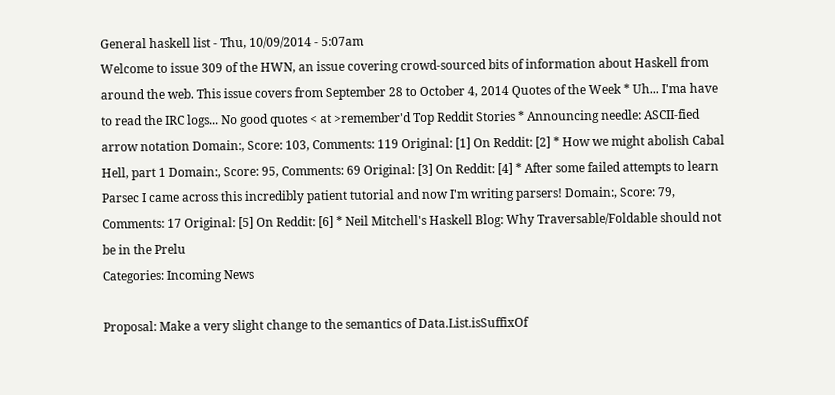General haskell list - Thu, 10/09/2014 - 5:07am
Welcome to issue 309 of the HWN, an issue covering crowd-sourced bits of information about Haskell from around the web. This issue covers from September 28 to October 4, 2014 Quotes of the Week * Uh... I'ma have to read the IRC logs... No good quotes < at >remember'd Top Reddit Stories * Announcing needle: ASCII-fied arrow notation Domain:, Score: 103, Comments: 119 Original: [1] On Reddit: [2] * How we might abolish Cabal Hell, part 1 Domain:, Score: 95, Comments: 69 Original: [3] On Reddit: [4] * After some failed attempts to learn Parsec I came across this incredibly patient tutorial and now I'm writing parsers! Domain:, Score: 79, Comments: 17 Original: [5] On Reddit: [6] * Neil Mitchell's Haskell Blog: Why Traversable/Foldable should not be in the Prelu
Categories: Incoming News

Proposal: Make a very slight change to the semantics of Data.List.isSuffixOf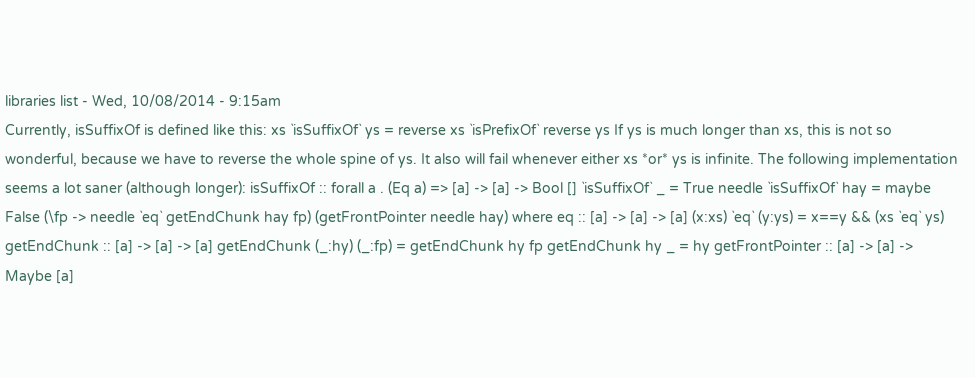libraries list - Wed, 10/08/2014 - 9:15am
Currently, isSuffixOf is defined like this: xs `isSuffixOf` ys = reverse xs `isPrefixOf` reverse ys If ys is much longer than xs, this is not so wonderful, because we have to reverse the whole spine of ys. It also will fail whenever either xs *or* ys is infinite. The following implementation seems a lot saner (although longer): isSuffixOf :: forall a . (Eq a) => [a] -> [a] -> Bool [] `isSuffixOf` _ = True needle `isSuffixOf` hay = maybe False (\fp -> needle `eq` getEndChunk hay fp) (getFrontPointer needle hay) where eq :: [a] -> [a] -> [a] (x:xs) `eq` (y:ys) = x==y && (xs `eq` ys) getEndChunk :: [a] -> [a] -> [a] getEndChunk (_:hy) (_:fp) = getEndChunk hy fp getEndChunk hy _ = hy getFrontPointer :: [a] -> [a] -> Maybe [a]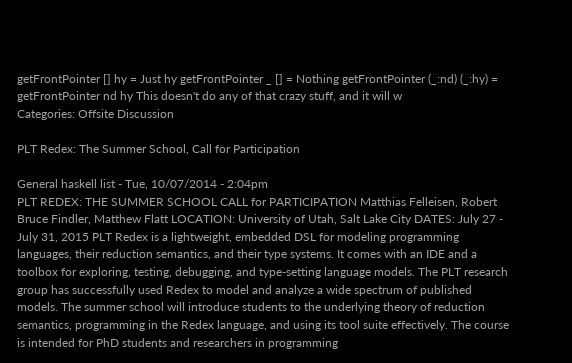getFrontPointer [] hy = Just hy getFrontPointer _ [] = Nothing getFrontPointer (_:nd) (_:hy) = getFrontPointer nd hy This doesn't do any of that crazy stuff, and it will w
Categories: Offsite Discussion

PLT Redex: The Summer School, Call for Participation

General haskell list - Tue, 10/07/2014 - 2:04pm
PLT REDEX: THE SUMMER SCHOOL CALL for PARTICIPATION Matthias Felleisen, Robert Bruce Findler, Matthew Flatt LOCATION: University of Utah, Salt Lake City DATES: July 27 - July 31, 2015 PLT Redex is a lightweight, embedded DSL for modeling programming languages, their reduction semantics, and their type systems. It comes with an IDE and a toolbox for exploring, testing, debugging, and type-setting language models. The PLT research group has successfully used Redex to model and analyze a wide spectrum of published models. The summer school will introduce students to the underlying theory of reduction semantics, programming in the Redex language, and using its tool suite effectively. The course is intended for PhD students and researchers in programming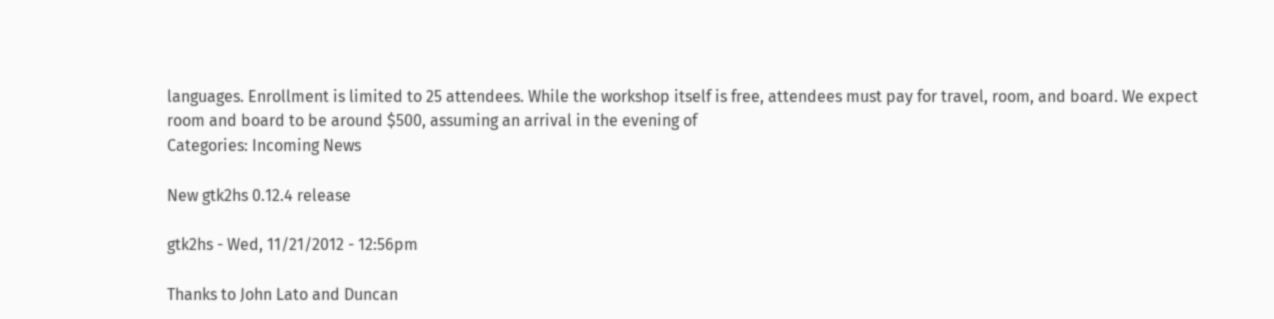languages. Enrollment is limited to 25 attendees. While the workshop itself is free, attendees must pay for travel, room, and board. We expect room and board to be around $500, assuming an arrival in the evening of
Categories: Incoming News

New gtk2hs 0.12.4 release

gtk2hs - Wed, 11/21/2012 - 12:56pm

Thanks to John Lato and Duncan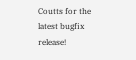Coutts for the latest bugfix release!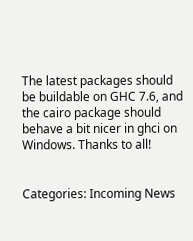The latest packages should be buildable on GHC 7.6, and the cairo package should behave a bit nicer in ghci on Windows. Thanks to all!


Categories: Incoming News